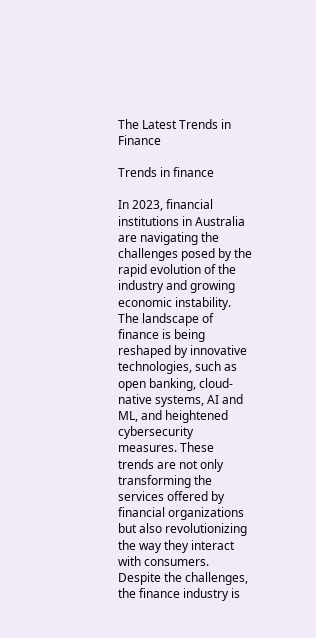The Latest Trends in Finance

Trends in finance

In 2023, financial institutions in Australia are navigating the challenges posed by the rapid evolution of the industry and growing economic instability. The landscape of finance is being reshaped by innovative technologies, such as open banking, cloud-native systems, AI and ML, and heightened cybersecurity measures. These trends are not only transforming the services offered by financial organizations but also revolutionizing the way they interact with consumers. Despite the challenges, the finance industry is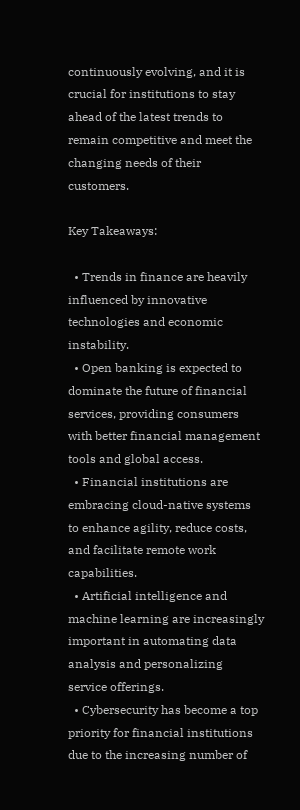continuously evolving, and it is crucial for institutions to stay ahead of the latest trends to remain competitive and meet the changing needs of their customers.

Key Takeaways:

  • Trends in finance are heavily influenced by innovative technologies and economic instability.
  • Open banking is expected to dominate the future of financial services, providing consumers with better financial management tools and global access.
  • Financial institutions are embracing cloud-native systems to enhance agility, reduce costs, and facilitate remote work capabilities.
  • Artificial intelligence and machine learning are increasingly important in automating data analysis and personalizing service offerings.
  • Cybersecurity has become a top priority for financial institutions due to the increasing number of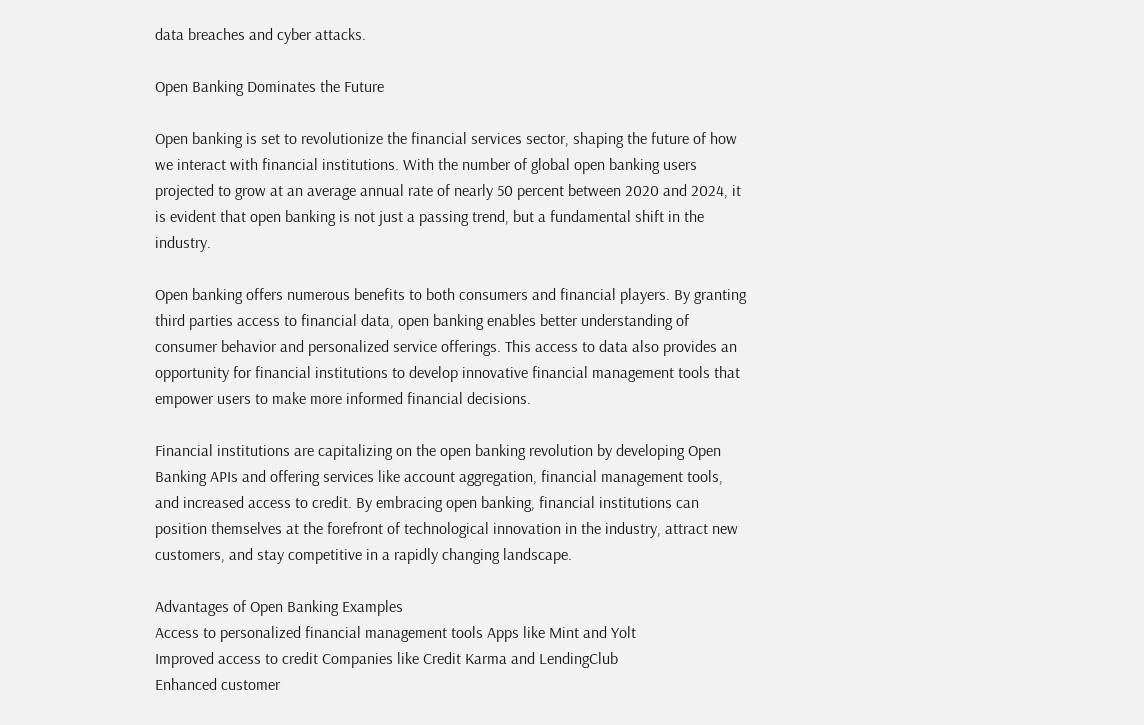data breaches and cyber attacks.

Open Banking Dominates the Future

Open banking is set to revolutionize the financial services sector, shaping the future of how we interact with financial institutions. With the number of global open banking users projected to grow at an average annual rate of nearly 50 percent between 2020 and 2024, it is evident that open banking is not just a passing trend, but a fundamental shift in the industry.

Open banking offers numerous benefits to both consumers and financial players. By granting third parties access to financial data, open banking enables better understanding of consumer behavior and personalized service offerings. This access to data also provides an opportunity for financial institutions to develop innovative financial management tools that empower users to make more informed financial decisions.

Financial institutions are capitalizing on the open banking revolution by developing Open Banking APIs and offering services like account aggregation, financial management tools, and increased access to credit. By embracing open banking, financial institutions can position themselves at the forefront of technological innovation in the industry, attract new customers, and stay competitive in a rapidly changing landscape.

Advantages of Open Banking Examples
Access to personalized financial management tools Apps like Mint and Yolt
Improved access to credit Companies like Credit Karma and LendingClub
Enhanced customer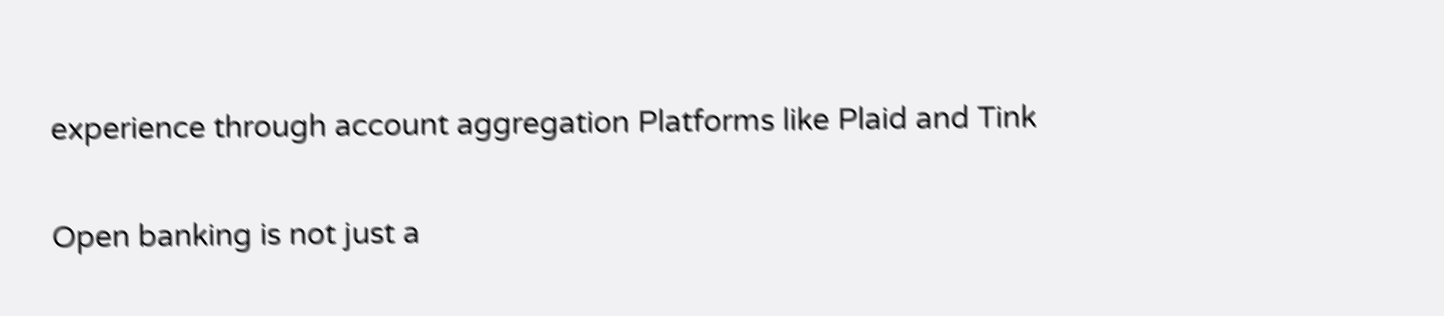experience through account aggregation Platforms like Plaid and Tink

Open banking is not just a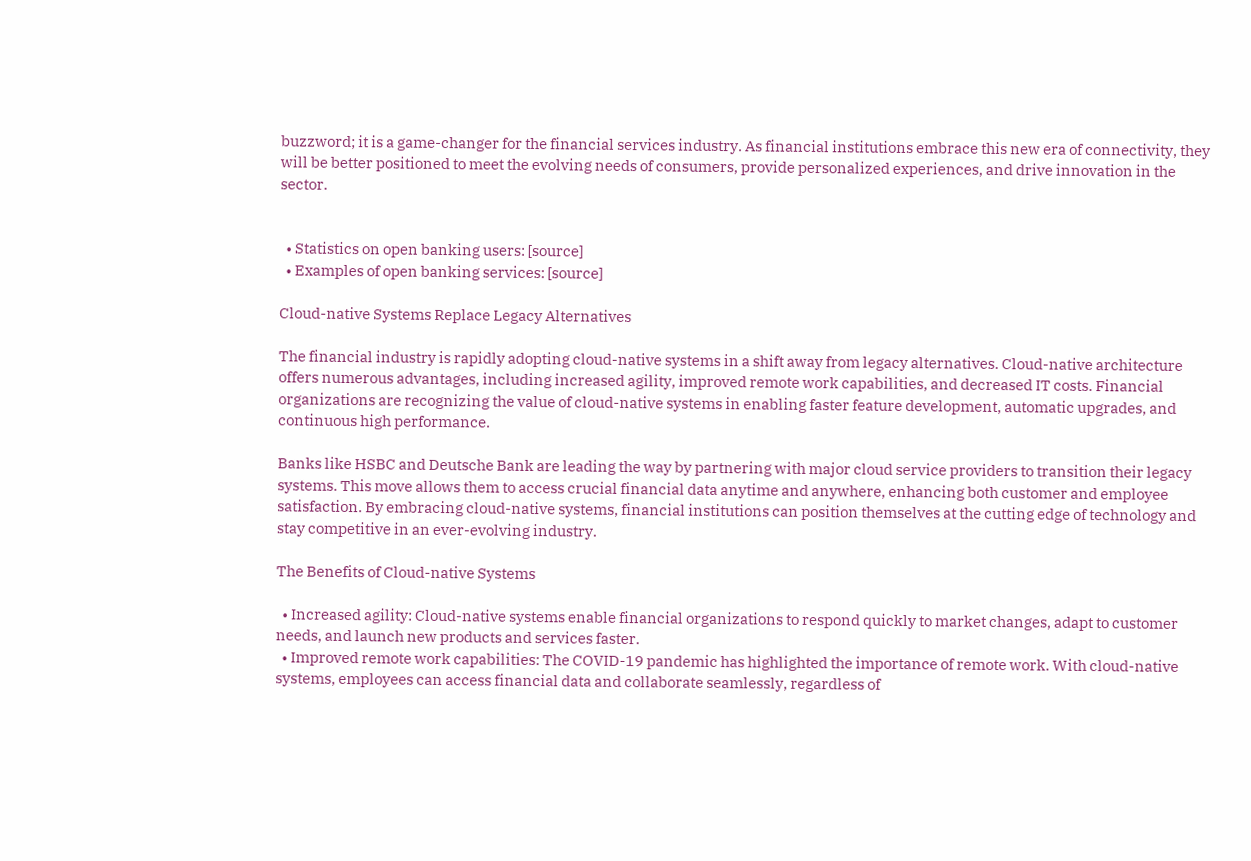buzzword; it is a game-changer for the financial services industry. As financial institutions embrace this new era of connectivity, they will be better positioned to meet the evolving needs of consumers, provide personalized experiences, and drive innovation in the sector.


  • Statistics on open banking users: [source]
  • Examples of open banking services: [source]

Cloud-native Systems Replace Legacy Alternatives

The financial industry is rapidly adopting cloud-native systems in a shift away from legacy alternatives. Cloud-native architecture offers numerous advantages, including increased agility, improved remote work capabilities, and decreased IT costs. Financial organizations are recognizing the value of cloud-native systems in enabling faster feature development, automatic upgrades, and continuous high performance.

Banks like HSBC and Deutsche Bank are leading the way by partnering with major cloud service providers to transition their legacy systems. This move allows them to access crucial financial data anytime and anywhere, enhancing both customer and employee satisfaction. By embracing cloud-native systems, financial institutions can position themselves at the cutting edge of technology and stay competitive in an ever-evolving industry.

The Benefits of Cloud-native Systems

  • Increased agility: Cloud-native systems enable financial organizations to respond quickly to market changes, adapt to customer needs, and launch new products and services faster.
  • Improved remote work capabilities: The COVID-19 pandemic has highlighted the importance of remote work. With cloud-native systems, employees can access financial data and collaborate seamlessly, regardless of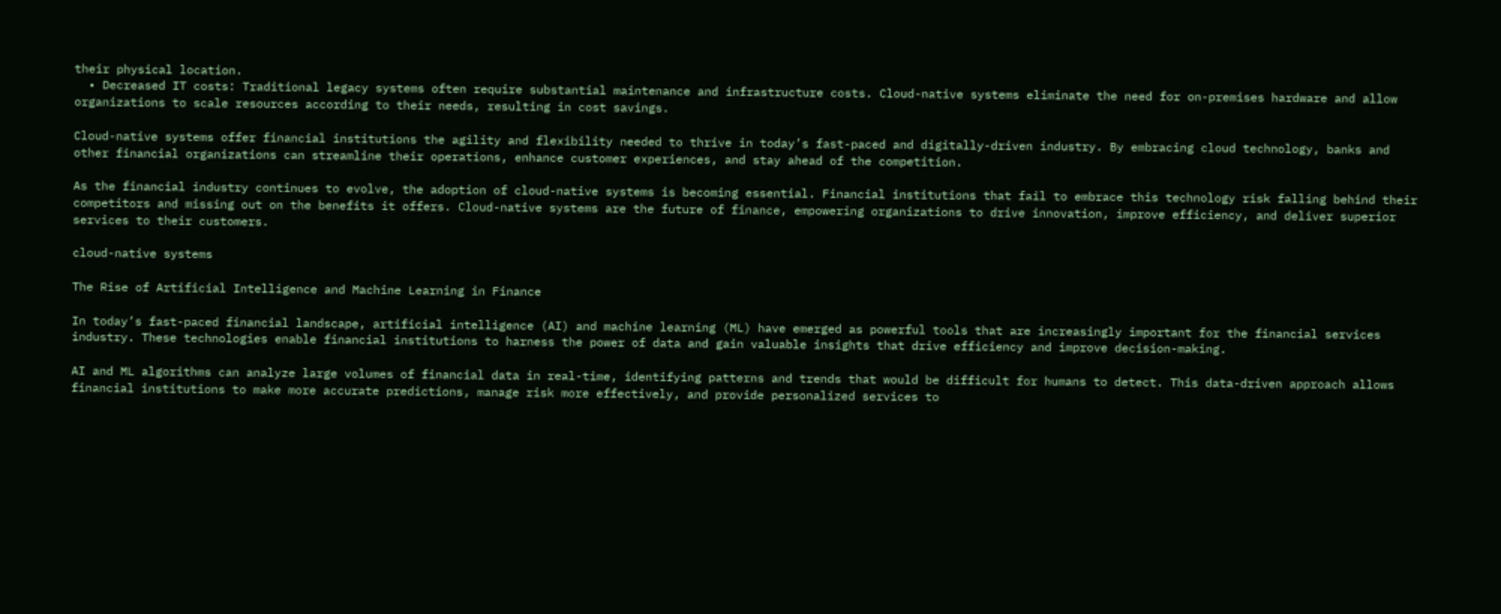their physical location.
  • Decreased IT costs: Traditional legacy systems often require substantial maintenance and infrastructure costs. Cloud-native systems eliminate the need for on-premises hardware and allow organizations to scale resources according to their needs, resulting in cost savings.

Cloud-native systems offer financial institutions the agility and flexibility needed to thrive in today’s fast-paced and digitally-driven industry. By embracing cloud technology, banks and other financial organizations can streamline their operations, enhance customer experiences, and stay ahead of the competition.

As the financial industry continues to evolve, the adoption of cloud-native systems is becoming essential. Financial institutions that fail to embrace this technology risk falling behind their competitors and missing out on the benefits it offers. Cloud-native systems are the future of finance, empowering organizations to drive innovation, improve efficiency, and deliver superior services to their customers.

cloud-native systems

The Rise of Artificial Intelligence and Machine Learning in Finance

In today’s fast-paced financial landscape, artificial intelligence (AI) and machine learning (ML) have emerged as powerful tools that are increasingly important for the financial services industry. These technologies enable financial institutions to harness the power of data and gain valuable insights that drive efficiency and improve decision-making.

AI and ML algorithms can analyze large volumes of financial data in real-time, identifying patterns and trends that would be difficult for humans to detect. This data-driven approach allows financial institutions to make more accurate predictions, manage risk more effectively, and provide personalized services to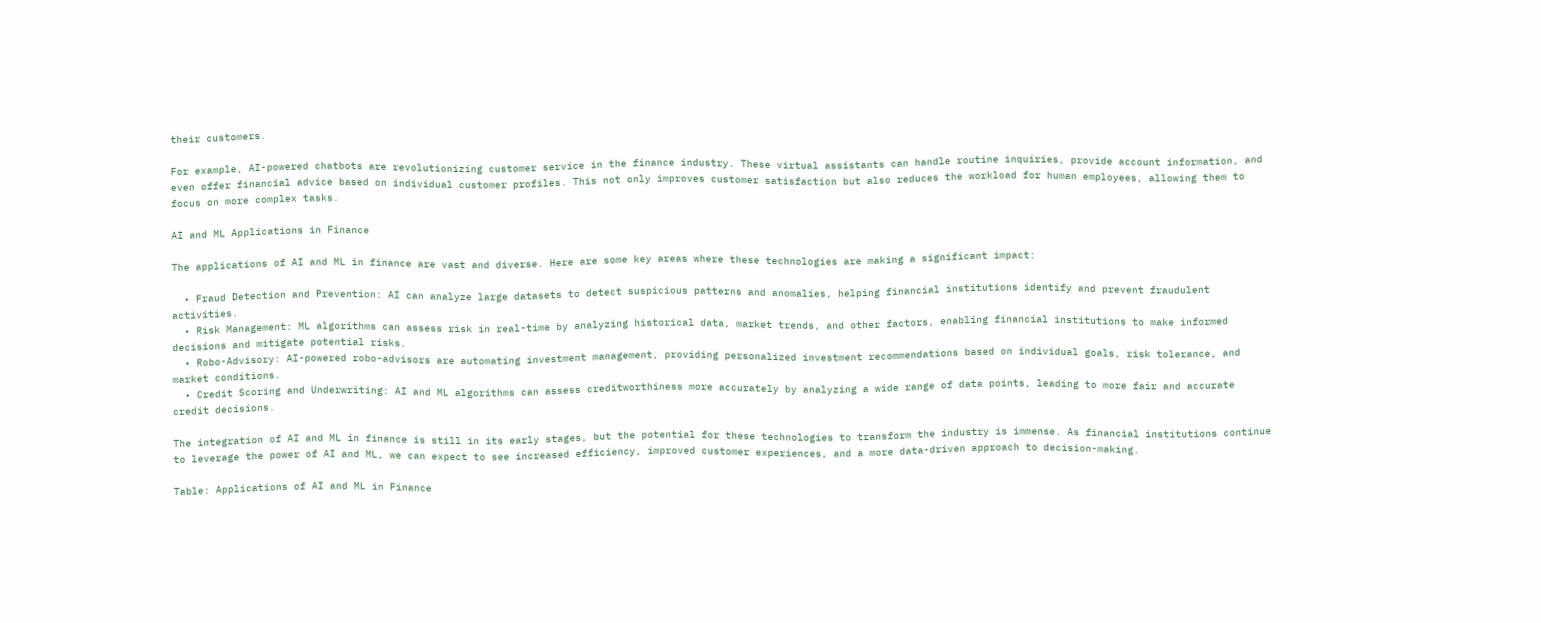their customers.

For example, AI-powered chatbots are revolutionizing customer service in the finance industry. These virtual assistants can handle routine inquiries, provide account information, and even offer financial advice based on individual customer profiles. This not only improves customer satisfaction but also reduces the workload for human employees, allowing them to focus on more complex tasks.

AI and ML Applications in Finance

The applications of AI and ML in finance are vast and diverse. Here are some key areas where these technologies are making a significant impact:

  • Fraud Detection and Prevention: AI can analyze large datasets to detect suspicious patterns and anomalies, helping financial institutions identify and prevent fraudulent activities.
  • Risk Management: ML algorithms can assess risk in real-time by analyzing historical data, market trends, and other factors, enabling financial institutions to make informed decisions and mitigate potential risks.
  • Robo-Advisory: AI-powered robo-advisors are automating investment management, providing personalized investment recommendations based on individual goals, risk tolerance, and market conditions.
  • Credit Scoring and Underwriting: AI and ML algorithms can assess creditworthiness more accurately by analyzing a wide range of data points, leading to more fair and accurate credit decisions.

The integration of AI and ML in finance is still in its early stages, but the potential for these technologies to transform the industry is immense. As financial institutions continue to leverage the power of AI and ML, we can expect to see increased efficiency, improved customer experiences, and a more data-driven approach to decision-making.

Table: Applications of AI and ML in Finance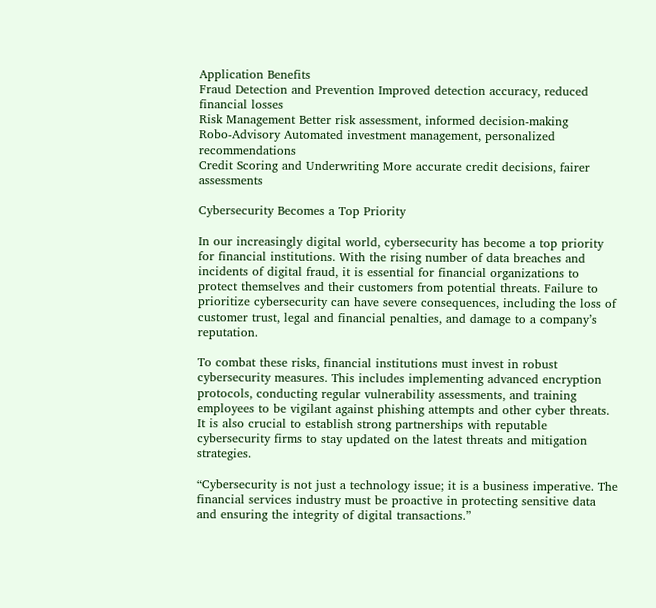Application Benefits
Fraud Detection and Prevention Improved detection accuracy, reduced financial losses
Risk Management Better risk assessment, informed decision-making
Robo-Advisory Automated investment management, personalized recommendations
Credit Scoring and Underwriting More accurate credit decisions, fairer assessments

Cybersecurity Becomes a Top Priority

In our increasingly digital world, cybersecurity has become a top priority for financial institutions. With the rising number of data breaches and incidents of digital fraud, it is essential for financial organizations to protect themselves and their customers from potential threats. Failure to prioritize cybersecurity can have severe consequences, including the loss of customer trust, legal and financial penalties, and damage to a company’s reputation.

To combat these risks, financial institutions must invest in robust cybersecurity measures. This includes implementing advanced encryption protocols, conducting regular vulnerability assessments, and training employees to be vigilant against phishing attempts and other cyber threats. It is also crucial to establish strong partnerships with reputable cybersecurity firms to stay updated on the latest threats and mitigation strategies.

“Cybersecurity is not just a technology issue; it is a business imperative. The financial services industry must be proactive in protecting sensitive data and ensuring the integrity of digital transactions.”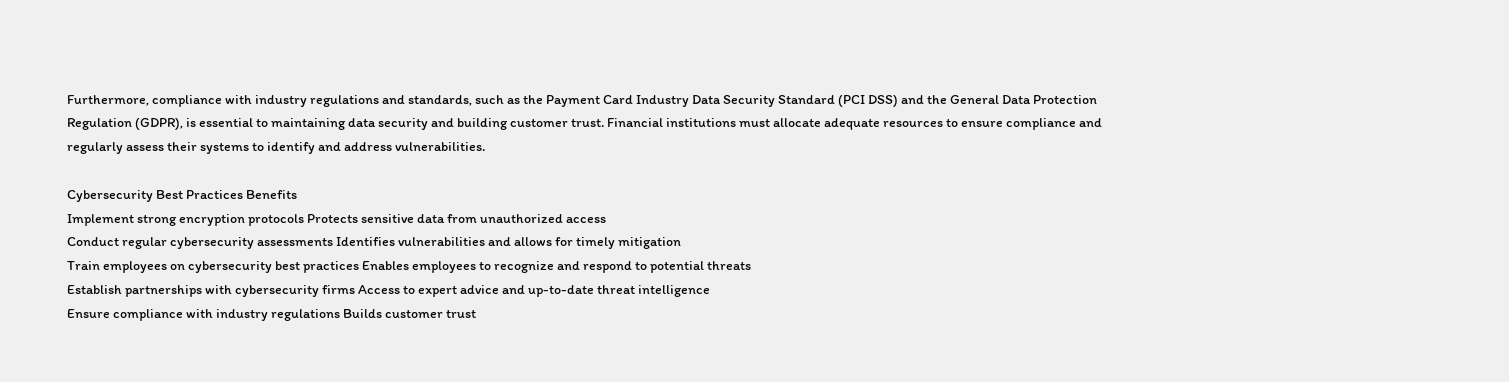Furthermore, compliance with industry regulations and standards, such as the Payment Card Industry Data Security Standard (PCI DSS) and the General Data Protection Regulation (GDPR), is essential to maintaining data security and building customer trust. Financial institutions must allocate adequate resources to ensure compliance and regularly assess their systems to identify and address vulnerabilities.

Cybersecurity Best Practices Benefits
Implement strong encryption protocols Protects sensitive data from unauthorized access
Conduct regular cybersecurity assessments Identifies vulnerabilities and allows for timely mitigation
Train employees on cybersecurity best practices Enables employees to recognize and respond to potential threats
Establish partnerships with cybersecurity firms Access to expert advice and up-to-date threat intelligence
Ensure compliance with industry regulations Builds customer trust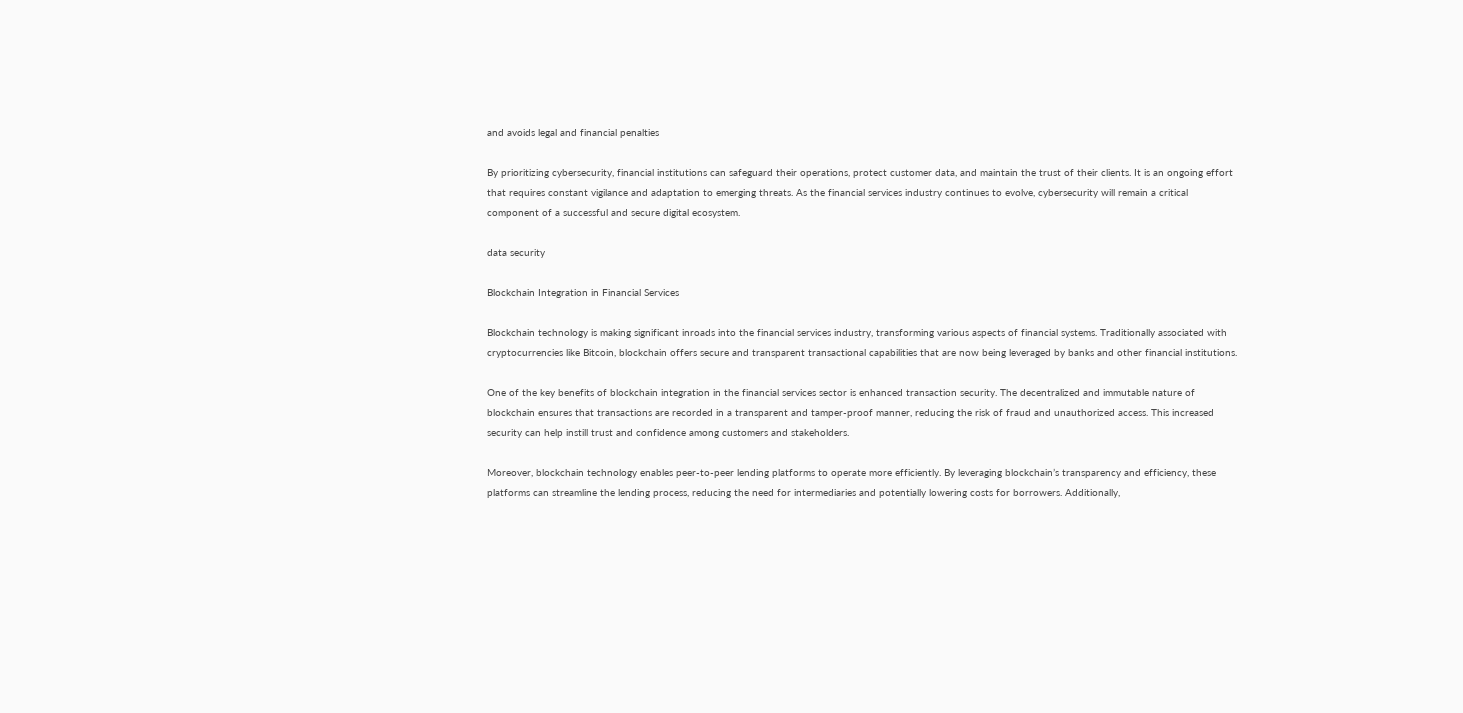and avoids legal and financial penalties

By prioritizing cybersecurity, financial institutions can safeguard their operations, protect customer data, and maintain the trust of their clients. It is an ongoing effort that requires constant vigilance and adaptation to emerging threats. As the financial services industry continues to evolve, cybersecurity will remain a critical component of a successful and secure digital ecosystem.

data security

Blockchain Integration in Financial Services

Blockchain technology is making significant inroads into the financial services industry, transforming various aspects of financial systems. Traditionally associated with cryptocurrencies like Bitcoin, blockchain offers secure and transparent transactional capabilities that are now being leveraged by banks and other financial institutions.

One of the key benefits of blockchain integration in the financial services sector is enhanced transaction security. The decentralized and immutable nature of blockchain ensures that transactions are recorded in a transparent and tamper-proof manner, reducing the risk of fraud and unauthorized access. This increased security can help instill trust and confidence among customers and stakeholders.

Moreover, blockchain technology enables peer-to-peer lending platforms to operate more efficiently. By leveraging blockchain’s transparency and efficiency, these platforms can streamline the lending process, reducing the need for intermediaries and potentially lowering costs for borrowers. Additionally,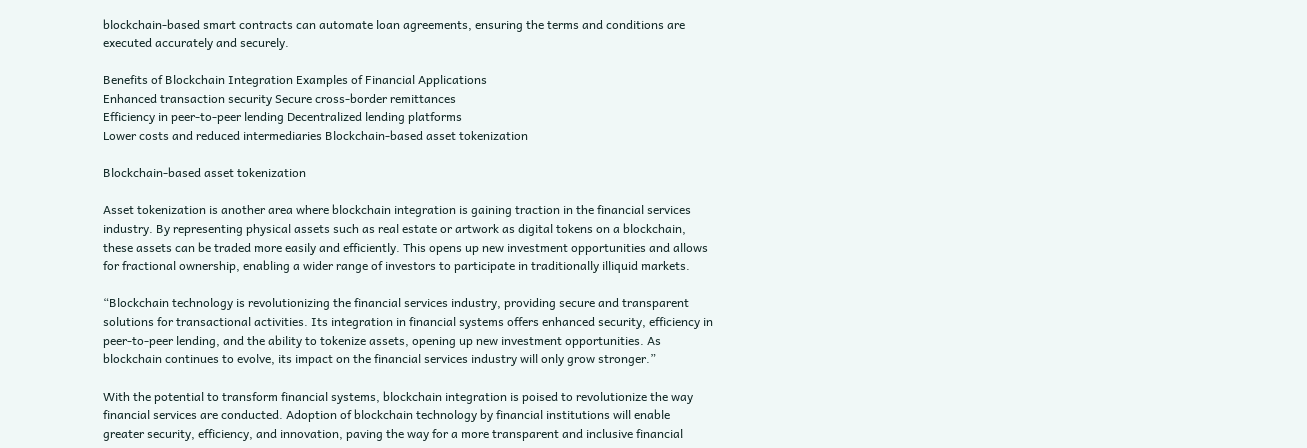blockchain-based smart contracts can automate loan agreements, ensuring the terms and conditions are executed accurately and securely.

Benefits of Blockchain Integration Examples of Financial Applications
Enhanced transaction security Secure cross-border remittances
Efficiency in peer-to-peer lending Decentralized lending platforms
Lower costs and reduced intermediaries Blockchain-based asset tokenization

Blockchain-based asset tokenization

Asset tokenization is another area where blockchain integration is gaining traction in the financial services industry. By representing physical assets such as real estate or artwork as digital tokens on a blockchain, these assets can be traded more easily and efficiently. This opens up new investment opportunities and allows for fractional ownership, enabling a wider range of investors to participate in traditionally illiquid markets.

“Blockchain technology is revolutionizing the financial services industry, providing secure and transparent solutions for transactional activities. Its integration in financial systems offers enhanced security, efficiency in peer-to-peer lending, and the ability to tokenize assets, opening up new investment opportunities. As blockchain continues to evolve, its impact on the financial services industry will only grow stronger.”

With the potential to transform financial systems, blockchain integration is poised to revolutionize the way financial services are conducted. Adoption of blockchain technology by financial institutions will enable greater security, efficiency, and innovation, paving the way for a more transparent and inclusive financial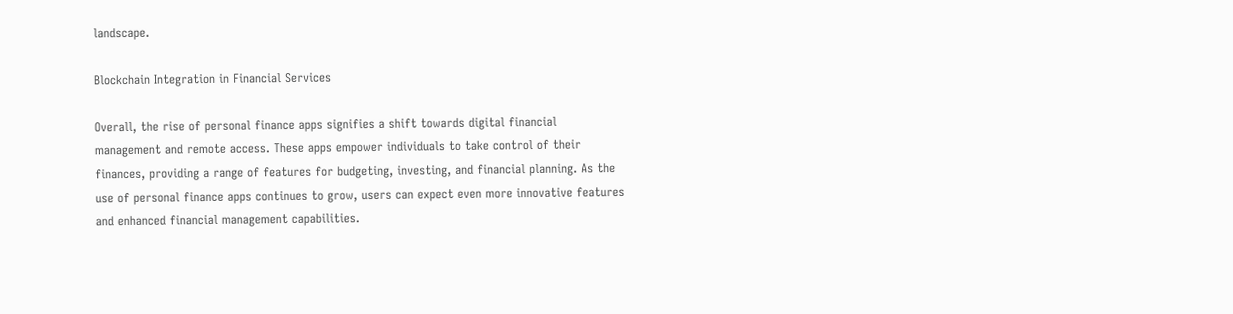landscape.

Blockchain Integration in Financial Services

Overall, the rise of personal finance apps signifies a shift towards digital financial management and remote access. These apps empower individuals to take control of their finances, providing a range of features for budgeting, investing, and financial planning. As the use of personal finance apps continues to grow, users can expect even more innovative features and enhanced financial management capabilities.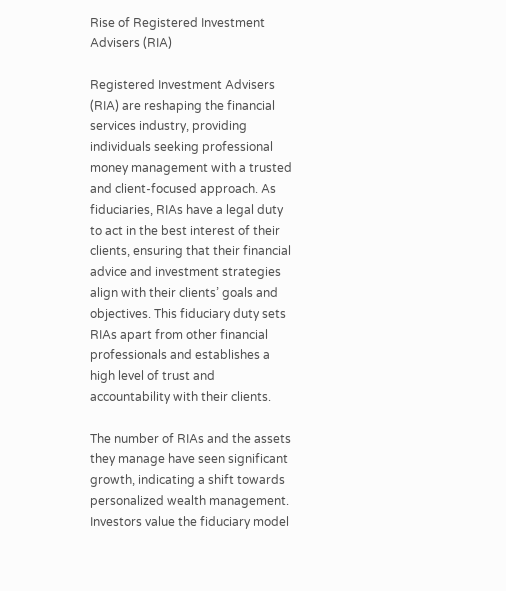Rise of Registered Investment Advisers (RIA)

Registered Investment Advisers (RIA) are reshaping the financial services industry, providing individuals seeking professional money management with a trusted and client-focused approach. As fiduciaries, RIAs have a legal duty to act in the best interest of their clients, ensuring that their financial advice and investment strategies align with their clients’ goals and objectives. This fiduciary duty sets RIAs apart from other financial professionals and establishes a high level of trust and accountability with their clients.

The number of RIAs and the assets they manage have seen significant growth, indicating a shift towards personalized wealth management. Investors value the fiduciary model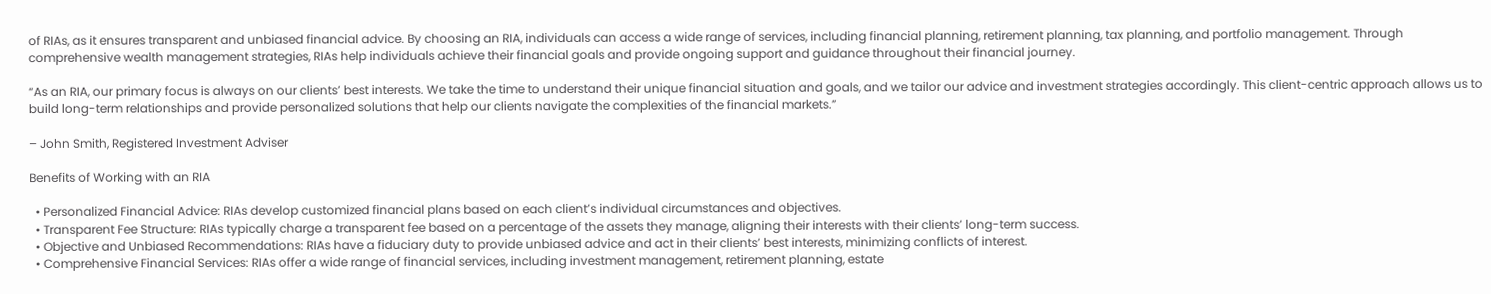of RIAs, as it ensures transparent and unbiased financial advice. By choosing an RIA, individuals can access a wide range of services, including financial planning, retirement planning, tax planning, and portfolio management. Through comprehensive wealth management strategies, RIAs help individuals achieve their financial goals and provide ongoing support and guidance throughout their financial journey.

“As an RIA, our primary focus is always on our clients’ best interests. We take the time to understand their unique financial situation and goals, and we tailor our advice and investment strategies accordingly. This client-centric approach allows us to build long-term relationships and provide personalized solutions that help our clients navigate the complexities of the financial markets.”

– John Smith, Registered Investment Adviser

Benefits of Working with an RIA

  • Personalized Financial Advice: RIAs develop customized financial plans based on each client’s individual circumstances and objectives.
  • Transparent Fee Structure: RIAs typically charge a transparent fee based on a percentage of the assets they manage, aligning their interests with their clients’ long-term success.
  • Objective and Unbiased Recommendations: RIAs have a fiduciary duty to provide unbiased advice and act in their clients’ best interests, minimizing conflicts of interest.
  • Comprehensive Financial Services: RIAs offer a wide range of financial services, including investment management, retirement planning, estate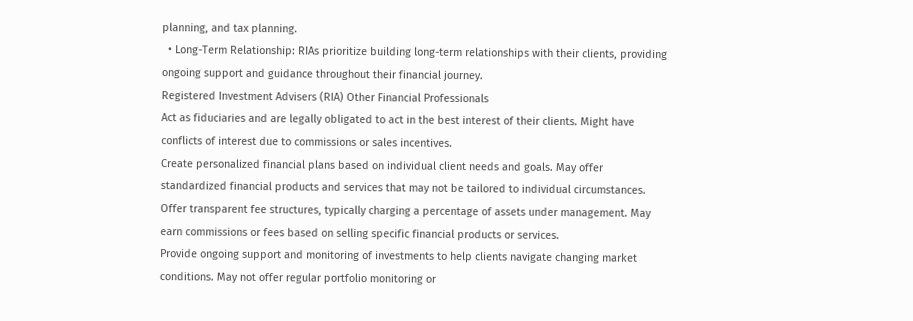planning, and tax planning.
  • Long-Term Relationship: RIAs prioritize building long-term relationships with their clients, providing ongoing support and guidance throughout their financial journey.
Registered Investment Advisers (RIA) Other Financial Professionals
Act as fiduciaries and are legally obligated to act in the best interest of their clients. Might have conflicts of interest due to commissions or sales incentives.
Create personalized financial plans based on individual client needs and goals. May offer standardized financial products and services that may not be tailored to individual circumstances.
Offer transparent fee structures, typically charging a percentage of assets under management. May earn commissions or fees based on selling specific financial products or services.
Provide ongoing support and monitoring of investments to help clients navigate changing market conditions. May not offer regular portfolio monitoring or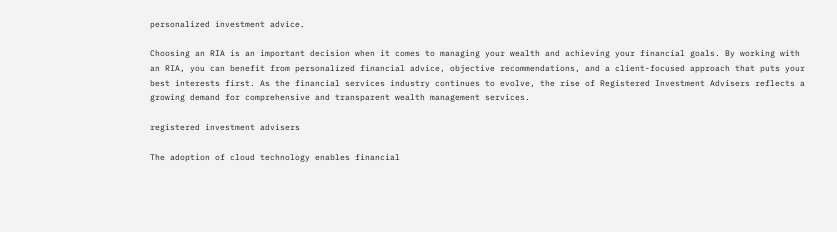personalized investment advice.

Choosing an RIA is an important decision when it comes to managing your wealth and achieving your financial goals. By working with an RIA, you can benefit from personalized financial advice, objective recommendations, and a client-focused approach that puts your best interests first. As the financial services industry continues to evolve, the rise of Registered Investment Advisers reflects a growing demand for comprehensive and transparent wealth management services.

registered investment advisers

The adoption of cloud technology enables financial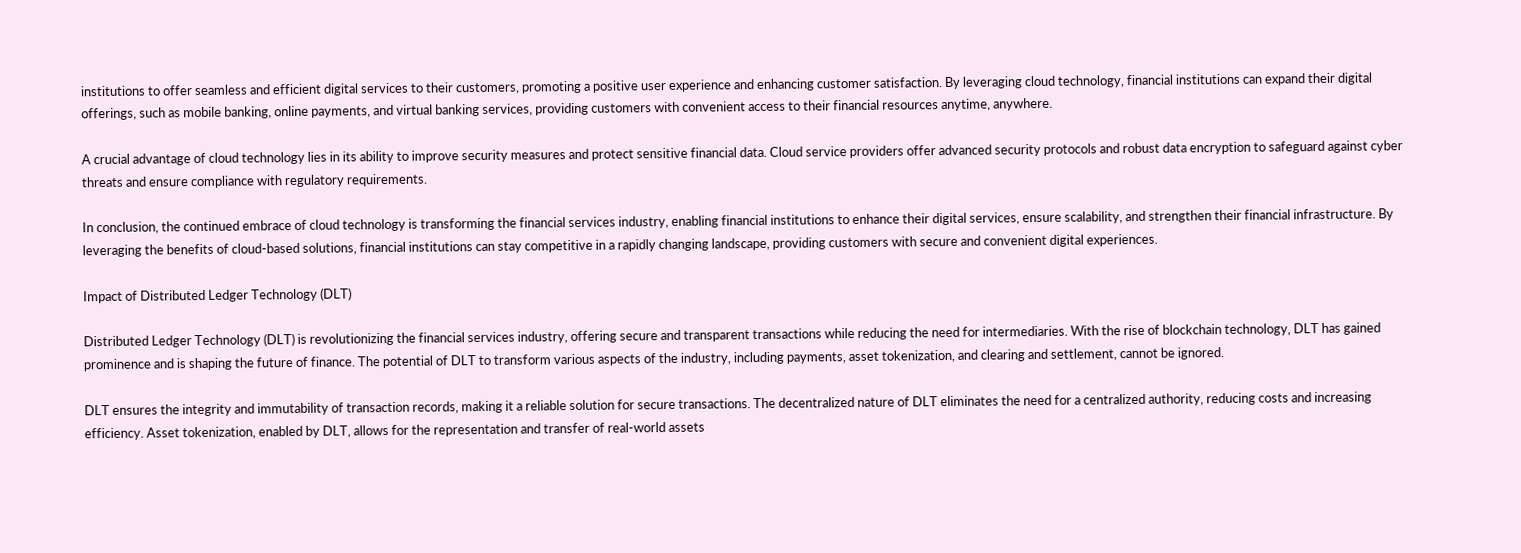institutions to offer seamless and efficient digital services to their customers, promoting a positive user experience and enhancing customer satisfaction. By leveraging cloud technology, financial institutions can expand their digital offerings, such as mobile banking, online payments, and virtual banking services, providing customers with convenient access to their financial resources anytime, anywhere.

A crucial advantage of cloud technology lies in its ability to improve security measures and protect sensitive financial data. Cloud service providers offer advanced security protocols and robust data encryption to safeguard against cyber threats and ensure compliance with regulatory requirements.

In conclusion, the continued embrace of cloud technology is transforming the financial services industry, enabling financial institutions to enhance their digital services, ensure scalability, and strengthen their financial infrastructure. By leveraging the benefits of cloud-based solutions, financial institutions can stay competitive in a rapidly changing landscape, providing customers with secure and convenient digital experiences.

Impact of Distributed Ledger Technology (DLT)

Distributed Ledger Technology (DLT) is revolutionizing the financial services industry, offering secure and transparent transactions while reducing the need for intermediaries. With the rise of blockchain technology, DLT has gained prominence and is shaping the future of finance. The potential of DLT to transform various aspects of the industry, including payments, asset tokenization, and clearing and settlement, cannot be ignored.

DLT ensures the integrity and immutability of transaction records, making it a reliable solution for secure transactions. The decentralized nature of DLT eliminates the need for a centralized authority, reducing costs and increasing efficiency. Asset tokenization, enabled by DLT, allows for the representation and transfer of real-world assets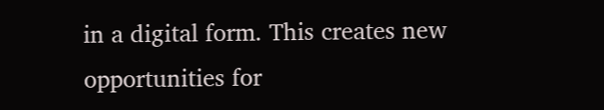in a digital form. This creates new opportunities for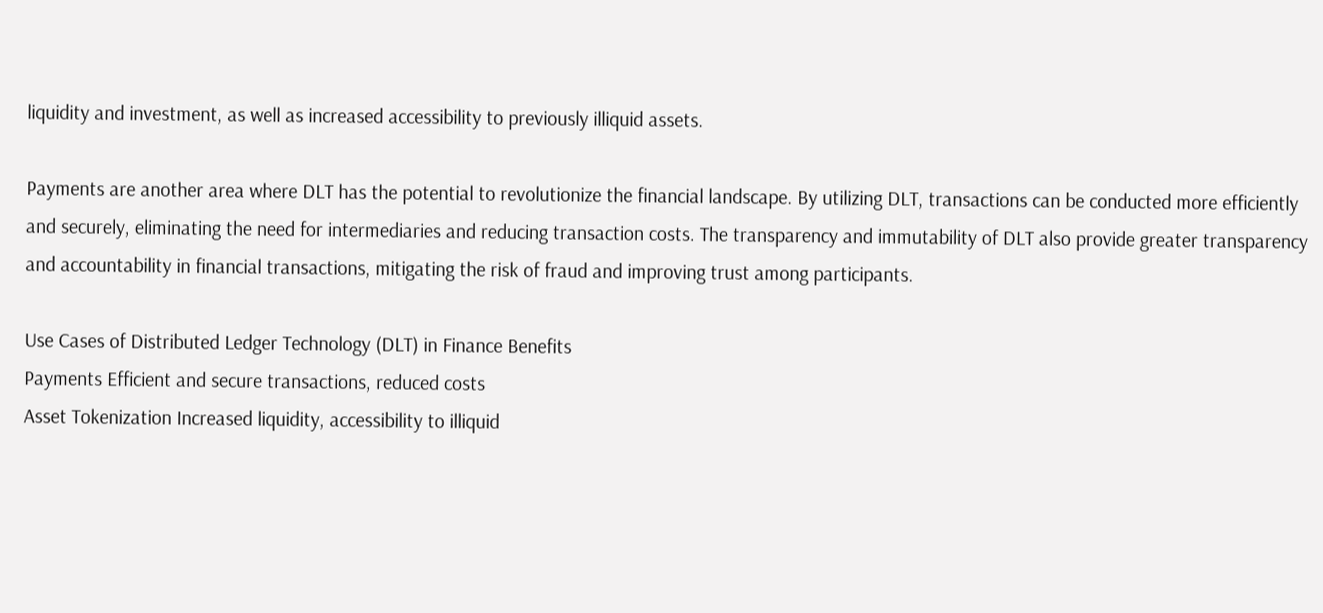liquidity and investment, as well as increased accessibility to previously illiquid assets.

Payments are another area where DLT has the potential to revolutionize the financial landscape. By utilizing DLT, transactions can be conducted more efficiently and securely, eliminating the need for intermediaries and reducing transaction costs. The transparency and immutability of DLT also provide greater transparency and accountability in financial transactions, mitigating the risk of fraud and improving trust among participants.

Use Cases of Distributed Ledger Technology (DLT) in Finance Benefits
Payments Efficient and secure transactions, reduced costs
Asset Tokenization Increased liquidity, accessibility to illiquid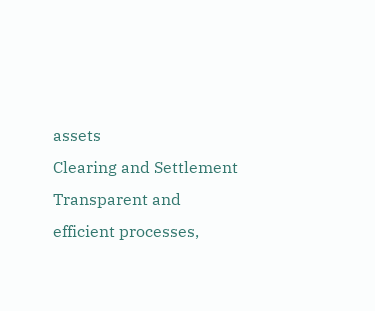assets
Clearing and Settlement Transparent and efficient processes,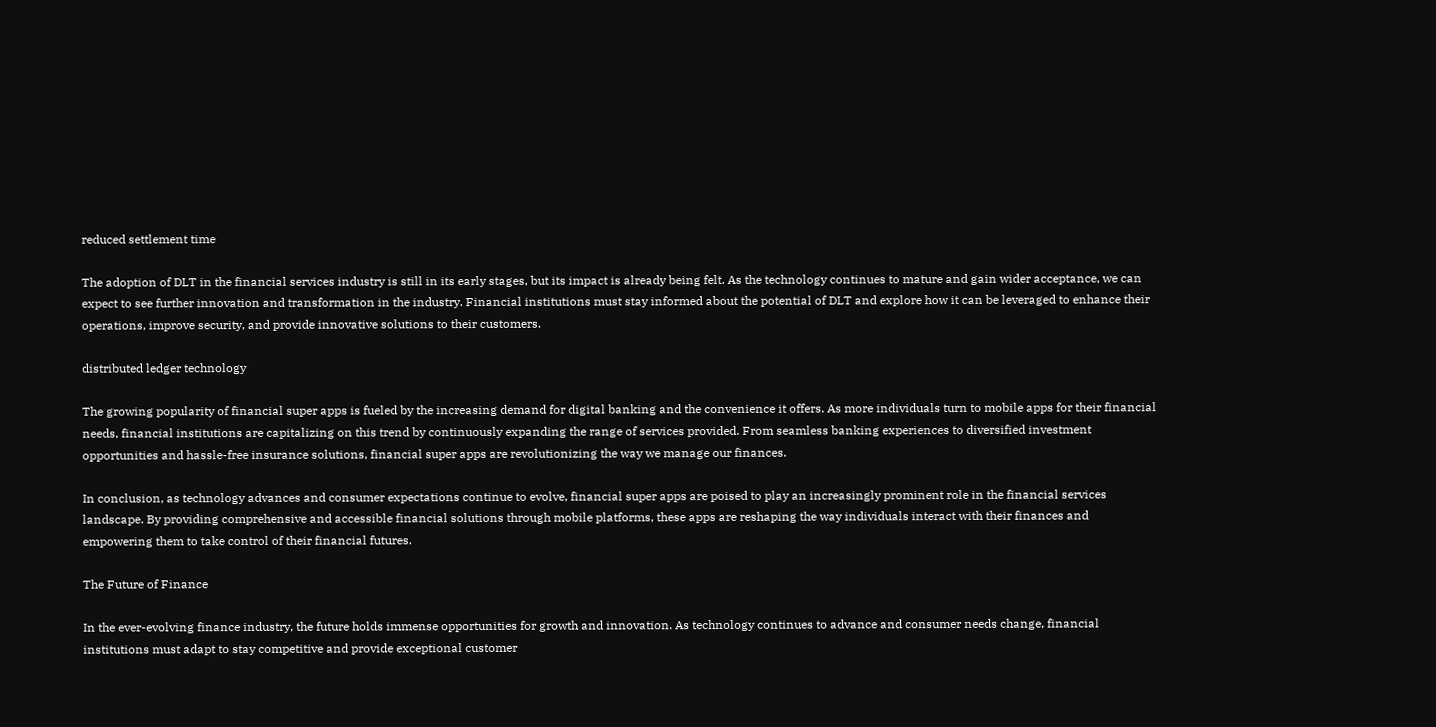reduced settlement time

The adoption of DLT in the financial services industry is still in its early stages, but its impact is already being felt. As the technology continues to mature and gain wider acceptance, we can expect to see further innovation and transformation in the industry. Financial institutions must stay informed about the potential of DLT and explore how it can be leveraged to enhance their operations, improve security, and provide innovative solutions to their customers.

distributed ledger technology

The growing popularity of financial super apps is fueled by the increasing demand for digital banking and the convenience it offers. As more individuals turn to mobile apps for their financial needs, financial institutions are capitalizing on this trend by continuously expanding the range of services provided. From seamless banking experiences to diversified investment opportunities and hassle-free insurance solutions, financial super apps are revolutionizing the way we manage our finances.

In conclusion, as technology advances and consumer expectations continue to evolve, financial super apps are poised to play an increasingly prominent role in the financial services landscape. By providing comprehensive and accessible financial solutions through mobile platforms, these apps are reshaping the way individuals interact with their finances and empowering them to take control of their financial futures.

The Future of Finance

In the ever-evolving finance industry, the future holds immense opportunities for growth and innovation. As technology continues to advance and consumer needs change, financial institutions must adapt to stay competitive and provide exceptional customer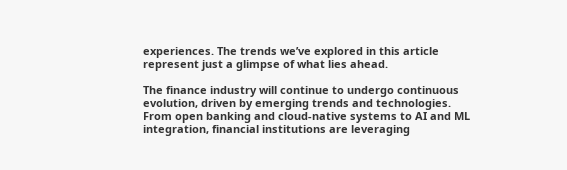experiences. The trends we’ve explored in this article represent just a glimpse of what lies ahead.

The finance industry will continue to undergo continuous evolution, driven by emerging trends and technologies. From open banking and cloud-native systems to AI and ML integration, financial institutions are leveraging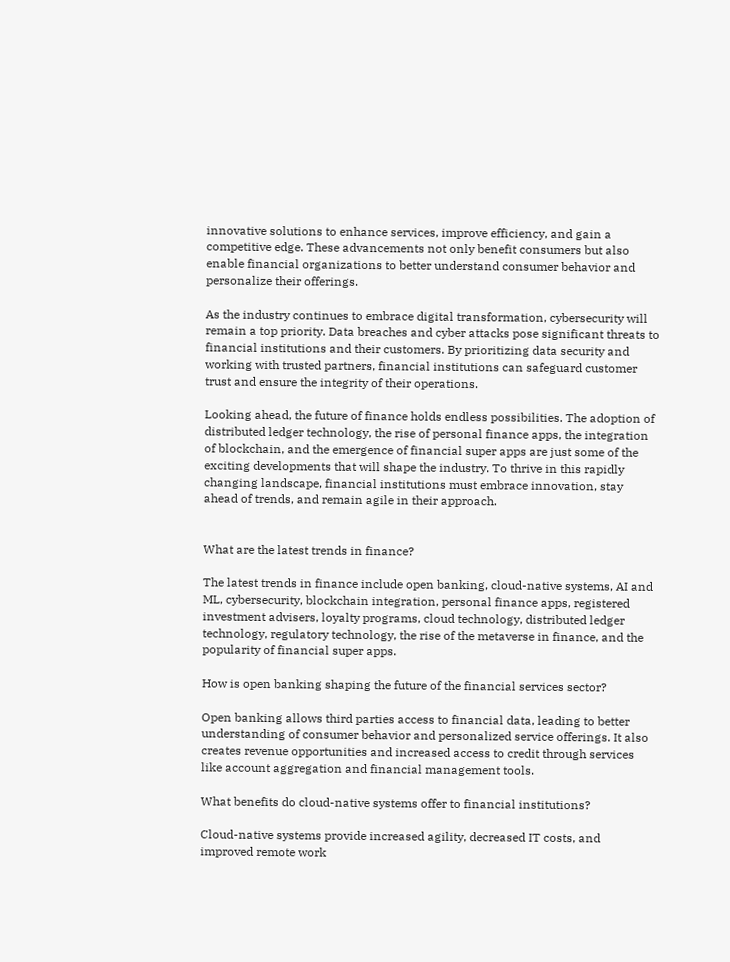innovative solutions to enhance services, improve efficiency, and gain a competitive edge. These advancements not only benefit consumers but also enable financial organizations to better understand consumer behavior and personalize their offerings.

As the industry continues to embrace digital transformation, cybersecurity will remain a top priority. Data breaches and cyber attacks pose significant threats to financial institutions and their customers. By prioritizing data security and working with trusted partners, financial institutions can safeguard customer trust and ensure the integrity of their operations.

Looking ahead, the future of finance holds endless possibilities. The adoption of distributed ledger technology, the rise of personal finance apps, the integration of blockchain, and the emergence of financial super apps are just some of the exciting developments that will shape the industry. To thrive in this rapidly changing landscape, financial institutions must embrace innovation, stay ahead of trends, and remain agile in their approach.


What are the latest trends in finance?

The latest trends in finance include open banking, cloud-native systems, AI and ML, cybersecurity, blockchain integration, personal finance apps, registered investment advisers, loyalty programs, cloud technology, distributed ledger technology, regulatory technology, the rise of the metaverse in finance, and the popularity of financial super apps.

How is open banking shaping the future of the financial services sector?

Open banking allows third parties access to financial data, leading to better understanding of consumer behavior and personalized service offerings. It also creates revenue opportunities and increased access to credit through services like account aggregation and financial management tools.

What benefits do cloud-native systems offer to financial institutions?

Cloud-native systems provide increased agility, decreased IT costs, and improved remote work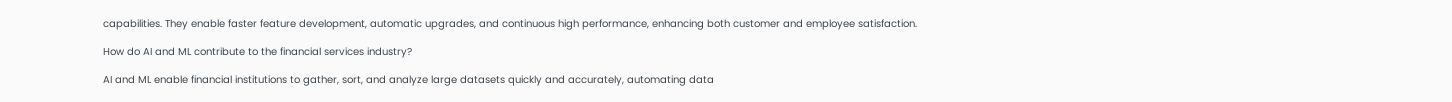capabilities. They enable faster feature development, automatic upgrades, and continuous high performance, enhancing both customer and employee satisfaction.

How do AI and ML contribute to the financial services industry?

AI and ML enable financial institutions to gather, sort, and analyze large datasets quickly and accurately, automating data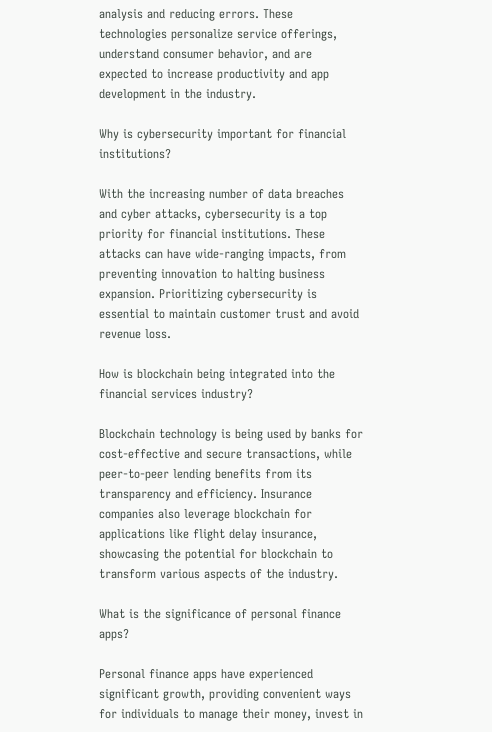analysis and reducing errors. These technologies personalize service offerings, understand consumer behavior, and are expected to increase productivity and app development in the industry.

Why is cybersecurity important for financial institutions?

With the increasing number of data breaches and cyber attacks, cybersecurity is a top priority for financial institutions. These attacks can have wide-ranging impacts, from preventing innovation to halting business expansion. Prioritizing cybersecurity is essential to maintain customer trust and avoid revenue loss.

How is blockchain being integrated into the financial services industry?

Blockchain technology is being used by banks for cost-effective and secure transactions, while peer-to-peer lending benefits from its transparency and efficiency. Insurance companies also leverage blockchain for applications like flight delay insurance, showcasing the potential for blockchain to transform various aspects of the industry.

What is the significance of personal finance apps?

Personal finance apps have experienced significant growth, providing convenient ways for individuals to manage their money, invest in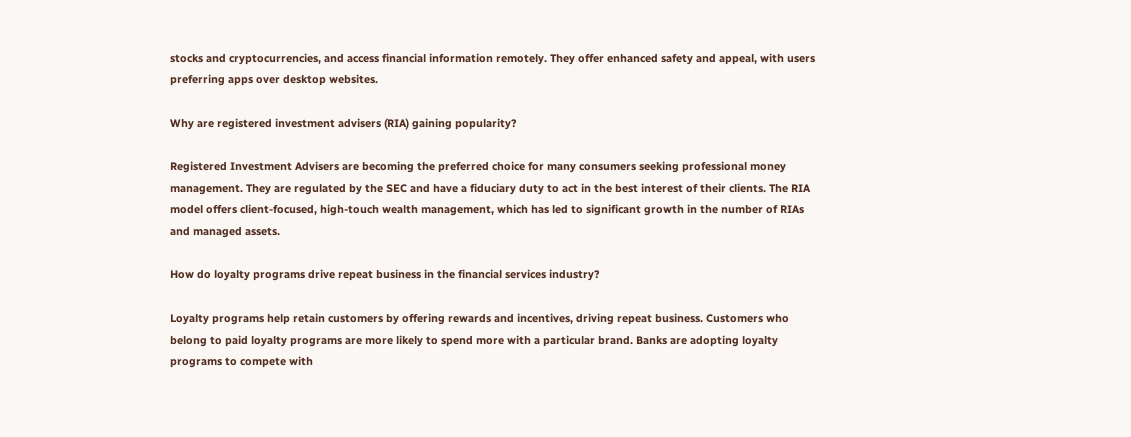stocks and cryptocurrencies, and access financial information remotely. They offer enhanced safety and appeal, with users preferring apps over desktop websites.

Why are registered investment advisers (RIA) gaining popularity?

Registered Investment Advisers are becoming the preferred choice for many consumers seeking professional money management. They are regulated by the SEC and have a fiduciary duty to act in the best interest of their clients. The RIA model offers client-focused, high-touch wealth management, which has led to significant growth in the number of RIAs and managed assets.

How do loyalty programs drive repeat business in the financial services industry?

Loyalty programs help retain customers by offering rewards and incentives, driving repeat business. Customers who belong to paid loyalty programs are more likely to spend more with a particular brand. Banks are adopting loyalty programs to compete with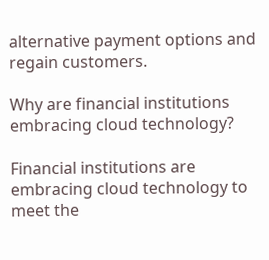alternative payment options and regain customers.

Why are financial institutions embracing cloud technology?

Financial institutions are embracing cloud technology to meet the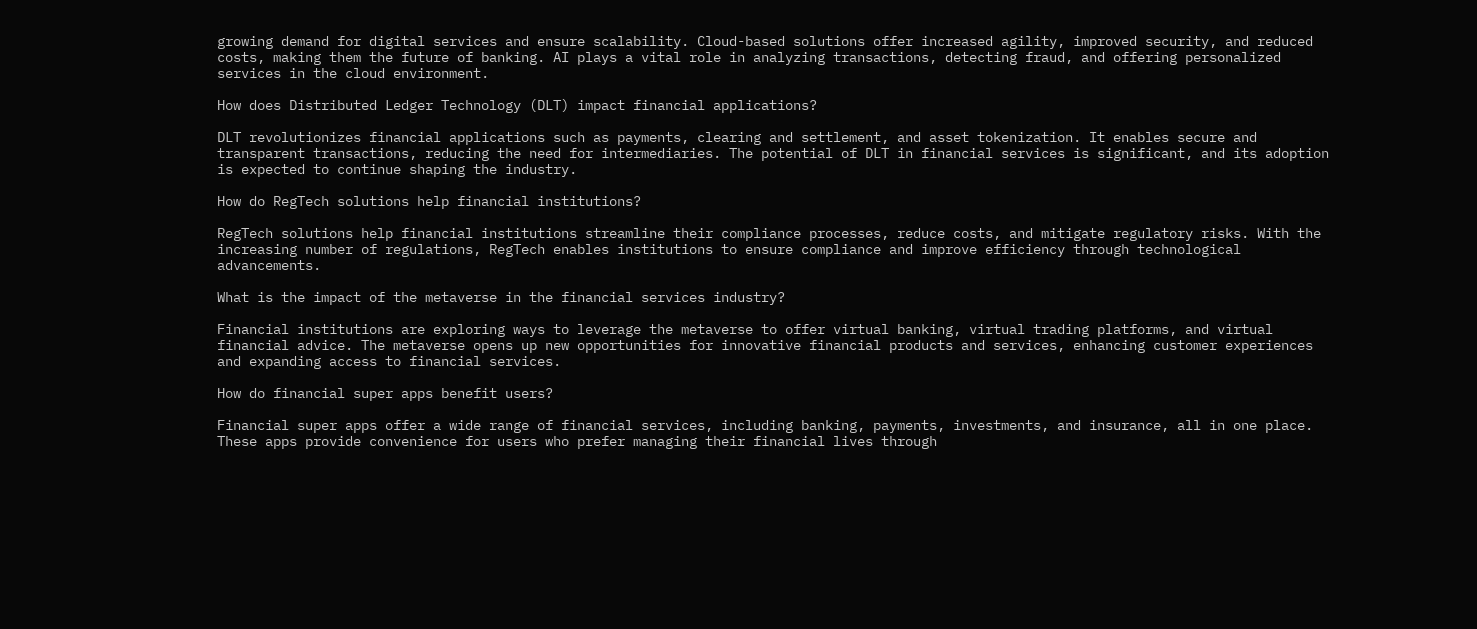growing demand for digital services and ensure scalability. Cloud-based solutions offer increased agility, improved security, and reduced costs, making them the future of banking. AI plays a vital role in analyzing transactions, detecting fraud, and offering personalized services in the cloud environment.

How does Distributed Ledger Technology (DLT) impact financial applications?

DLT revolutionizes financial applications such as payments, clearing and settlement, and asset tokenization. It enables secure and transparent transactions, reducing the need for intermediaries. The potential of DLT in financial services is significant, and its adoption is expected to continue shaping the industry.

How do RegTech solutions help financial institutions?

RegTech solutions help financial institutions streamline their compliance processes, reduce costs, and mitigate regulatory risks. With the increasing number of regulations, RegTech enables institutions to ensure compliance and improve efficiency through technological advancements.

What is the impact of the metaverse in the financial services industry?

Financial institutions are exploring ways to leverage the metaverse to offer virtual banking, virtual trading platforms, and virtual financial advice. The metaverse opens up new opportunities for innovative financial products and services, enhancing customer experiences and expanding access to financial services.

How do financial super apps benefit users?

Financial super apps offer a wide range of financial services, including banking, payments, investments, and insurance, all in one place. These apps provide convenience for users who prefer managing their financial lives through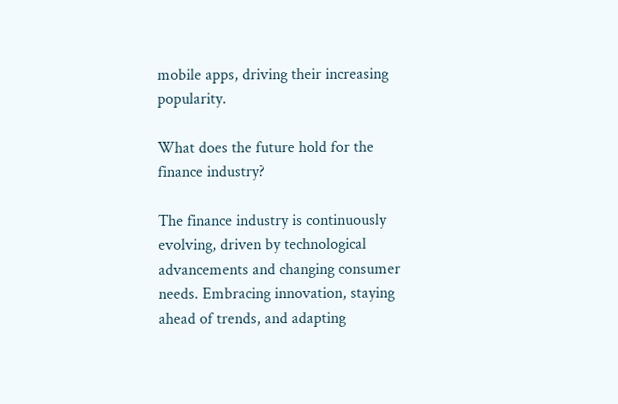mobile apps, driving their increasing popularity.

What does the future hold for the finance industry?

The finance industry is continuously evolving, driven by technological advancements and changing consumer needs. Embracing innovation, staying ahead of trends, and adapting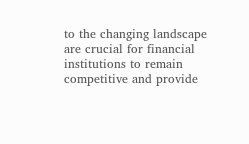to the changing landscape are crucial for financial institutions to remain competitive and provide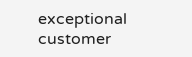exceptional customer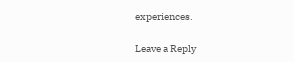experiences.

Leave a Reply